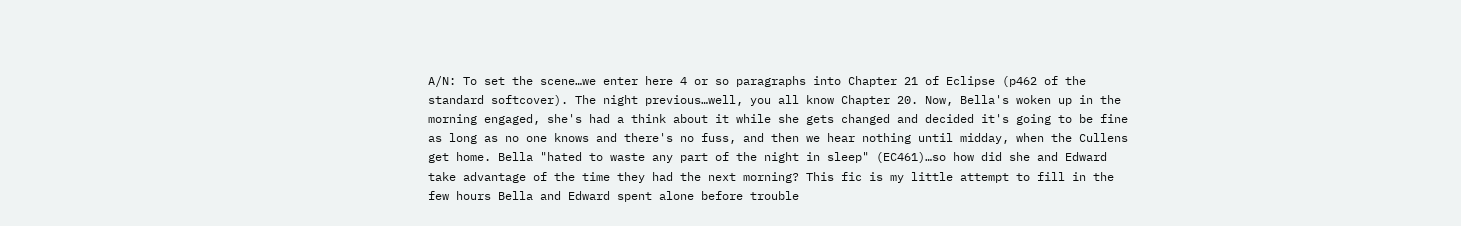A/N: To set the scene…we enter here 4 or so paragraphs into Chapter 21 of Eclipse (p462 of the standard softcover). The night previous…well, you all know Chapter 20. Now, Bella's woken up in the morning engaged, she's had a think about it while she gets changed and decided it's going to be fine as long as no one knows and there's no fuss, and then we hear nothing until midday, when the Cullens get home. Bella "hated to waste any part of the night in sleep" (EC461)…so how did she and Edward take advantage of the time they had the next morning? This fic is my little attempt to fill in the few hours Bella and Edward spent alone before trouble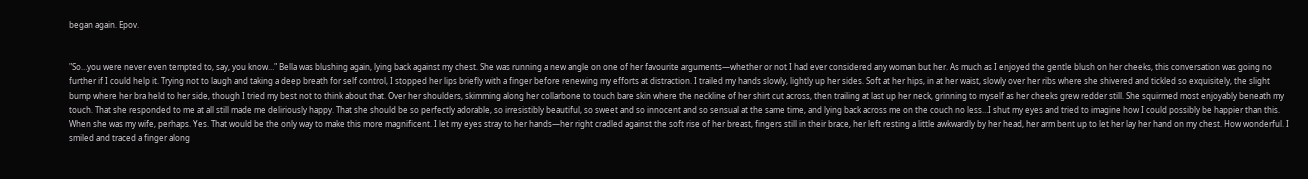began again. Epov.


"So…you were never even tempted to, say, you know…" Bella was blushing again, lying back against my chest. She was running a new angle on one of her favourite arguments—whether or not I had ever considered any woman but her. As much as I enjoyed the gentle blush on her cheeks, this conversation was going no further if I could help it. Trying not to laugh and taking a deep breath for self control, I stopped her lips briefly with a finger before renewing my efforts at distraction. I trailed my hands slowly, lightly up her sides. Soft at her hips, in at her waist, slowly over her ribs where she shivered and tickled so exquisitely, the slight bump where her bra held to her side, though I tried my best not to think about that. Over her shoulders, skimming along her collarbone to touch bare skin where the neckline of her shirt cut across, then trailing at last up her neck, grinning to myself as her cheeks grew redder still. She squirmed most enjoyably beneath my touch. That she responded to me at all still made me deliriously happy. That she should be so perfectly adorable, so irresistibly beautiful, so sweet and so innocent and so sensual at the same time, and lying back across me on the couch no less…I shut my eyes and tried to imagine how I could possibly be happier than this. When she was my wife, perhaps. Yes. That would be the only way to make this more magnificent. I let my eyes stray to her hands—her right cradled against the soft rise of her breast, fingers still in their brace, her left resting a little awkwardly by her head, her arm bent up to let her lay her hand on my chest. How wonderful. I smiled and traced a finger along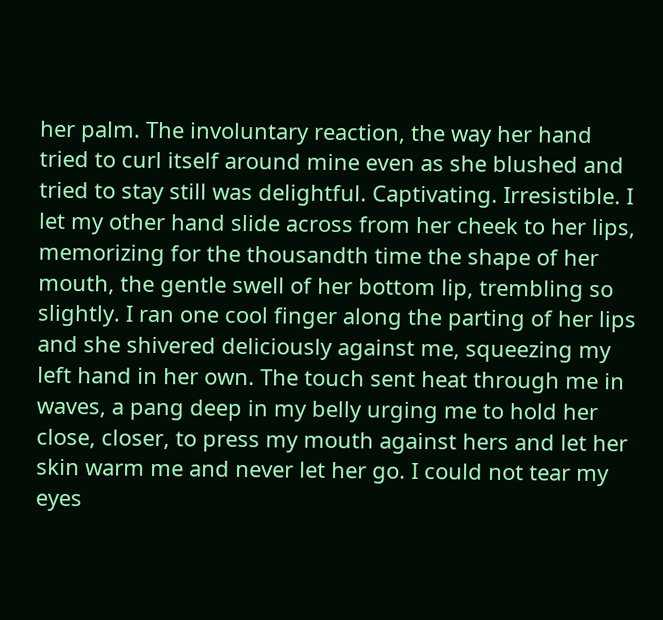her palm. The involuntary reaction, the way her hand tried to curl itself around mine even as she blushed and tried to stay still was delightful. Captivating. Irresistible. I let my other hand slide across from her cheek to her lips, memorizing for the thousandth time the shape of her mouth, the gentle swell of her bottom lip, trembling so slightly. I ran one cool finger along the parting of her lips and she shivered deliciously against me, squeezing my left hand in her own. The touch sent heat through me in waves, a pang deep in my belly urging me to hold her close, closer, to press my mouth against hers and let her skin warm me and never let her go. I could not tear my eyes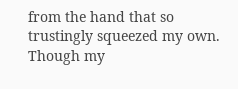from the hand that so trustingly squeezed my own. Though my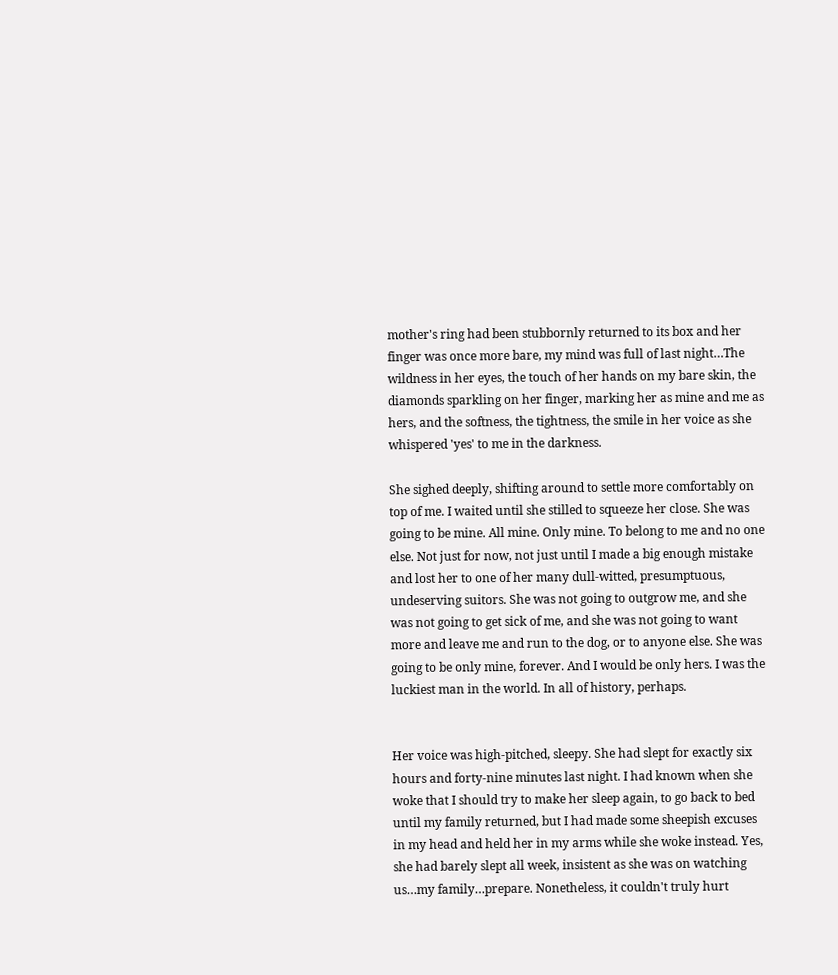mother's ring had been stubbornly returned to its box and her finger was once more bare, my mind was full of last night…The wildness in her eyes, the touch of her hands on my bare skin, the diamonds sparkling on her finger, marking her as mine and me as hers, and the softness, the tightness, the smile in her voice as she whispered 'yes' to me in the darkness.

She sighed deeply, shifting around to settle more comfortably on top of me. I waited until she stilled to squeeze her close. She was going to be mine. All mine. Only mine. To belong to me and no one else. Not just for now, not just until I made a big enough mistake and lost her to one of her many dull-witted, presumptuous, undeserving suitors. She was not going to outgrow me, and she was not going to get sick of me, and she was not going to want more and leave me and run to the dog, or to anyone else. She was going to be only mine, forever. And I would be only hers. I was the luckiest man in the world. In all of history, perhaps.


Her voice was high-pitched, sleepy. She had slept for exactly six hours and forty-nine minutes last night. I had known when she woke that I should try to make her sleep again, to go back to bed until my family returned, but I had made some sheepish excuses in my head and held her in my arms while she woke instead. Yes, she had barely slept all week, insistent as she was on watching us…my family…prepare. Nonetheless, it couldn't truly hurt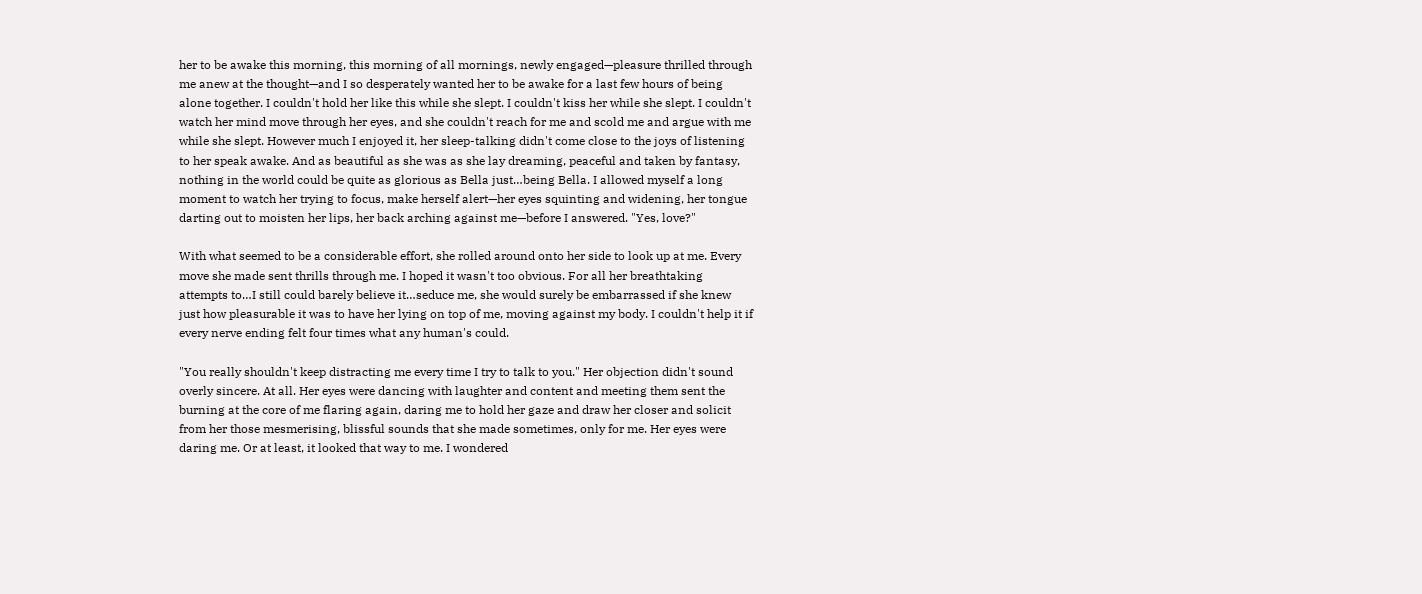her to be awake this morning, this morning of all mornings, newly engaged—pleasure thrilled through me anew at the thought—and I so desperately wanted her to be awake for a last few hours of being alone together. I couldn't hold her like this while she slept. I couldn't kiss her while she slept. I couldn't watch her mind move through her eyes, and she couldn't reach for me and scold me and argue with me while she slept. However much I enjoyed it, her sleep-talking didn't come close to the joys of listening to her speak awake. And as beautiful as she was as she lay dreaming, peaceful and taken by fantasy, nothing in the world could be quite as glorious as Bella just…being Bella. I allowed myself a long moment to watch her trying to focus, make herself alert—her eyes squinting and widening, her tongue darting out to moisten her lips, her back arching against me—before I answered. "Yes, love?"

With what seemed to be a considerable effort, she rolled around onto her side to look up at me. Every move she made sent thrills through me. I hoped it wasn't too obvious. For all her breathtaking attempts to…I still could barely believe it…seduce me, she would surely be embarrassed if she knew just how pleasurable it was to have her lying on top of me, moving against my body. I couldn't help it if every nerve ending felt four times what any human's could.

"You really shouldn't keep distracting me every time I try to talk to you." Her objection didn't sound overly sincere. At all. Her eyes were dancing with laughter and content and meeting them sent the burning at the core of me flaring again, daring me to hold her gaze and draw her closer and solicit from her those mesmerising, blissful sounds that she made sometimes, only for me. Her eyes were daring me. Or at least, it looked that way to me. I wondered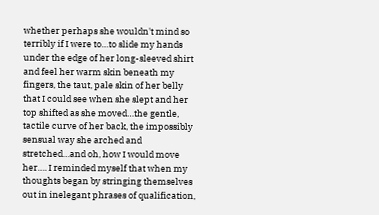whether perhaps she wouldn't mind so terribly if I were to…to slide my hands under the edge of her long-sleeved shirt and feel her warm skin beneath my fingers, the taut, pale skin of her belly that I could see when she slept and her top shifted as she moved…the gentle, tactile curve of her back, the impossibly sensual way she arched and stretched…and oh, how I would move her…. I reminded myself that when my thoughts began by stringing themselves out in inelegant phrases of qualification,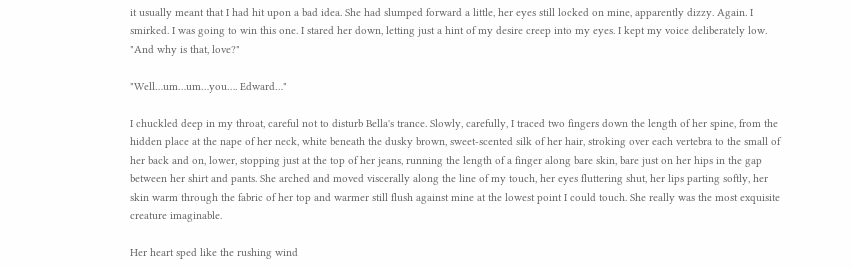it usually meant that I had hit upon a bad idea. She had slumped forward a little, her eyes still locked on mine, apparently dizzy. Again. I smirked. I was going to win this one. I stared her down, letting just a hint of my desire creep into my eyes. I kept my voice deliberately low. "And why is that, love?"

"Well…um…um…you…. Edward…"

I chuckled deep in my throat, careful not to disturb Bella's trance. Slowly, carefully, I traced two fingers down the length of her spine, from the hidden place at the nape of her neck, white beneath the dusky brown, sweet-scented silk of her hair, stroking over each vertebra to the small of her back and on, lower, stopping just at the top of her jeans, running the length of a finger along bare skin, bare just on her hips in the gap between her shirt and pants. She arched and moved viscerally along the line of my touch, her eyes fluttering shut, her lips parting softly, her skin warm through the fabric of her top and warmer still flush against mine at the lowest point I could touch. She really was the most exquisite creature imaginable.

Her heart sped like the rushing wind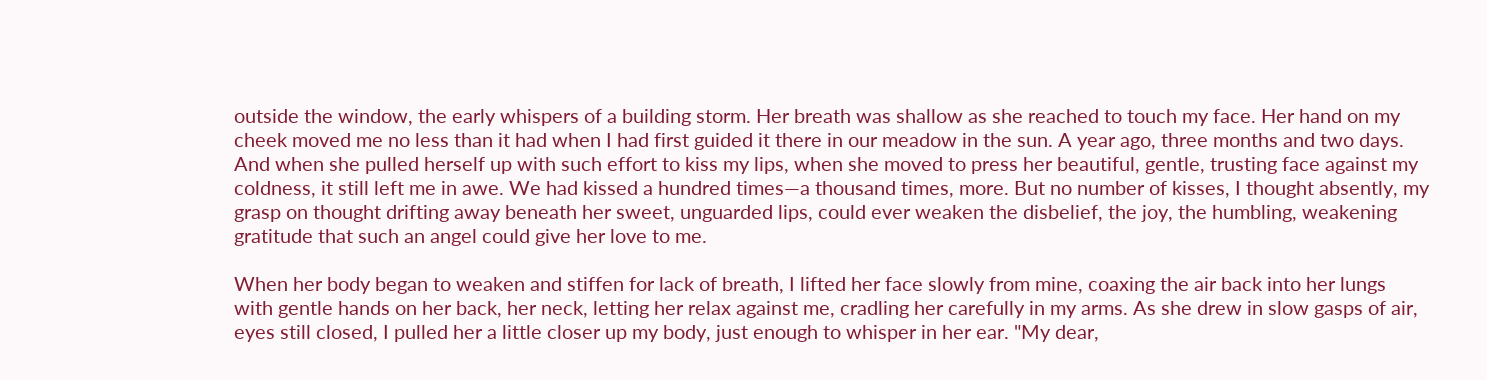outside the window, the early whispers of a building storm. Her breath was shallow as she reached to touch my face. Her hand on my cheek moved me no less than it had when I had first guided it there in our meadow in the sun. A year ago, three months and two days. And when she pulled herself up with such effort to kiss my lips, when she moved to press her beautiful, gentle, trusting face against my coldness, it still left me in awe. We had kissed a hundred times—a thousand times, more. But no number of kisses, I thought absently, my grasp on thought drifting away beneath her sweet, unguarded lips, could ever weaken the disbelief, the joy, the humbling, weakening gratitude that such an angel could give her love to me.

When her body began to weaken and stiffen for lack of breath, I lifted her face slowly from mine, coaxing the air back into her lungs with gentle hands on her back, her neck, letting her relax against me, cradling her carefully in my arms. As she drew in slow gasps of air, eyes still closed, I pulled her a little closer up my body, just enough to whisper in her ear. "My dear,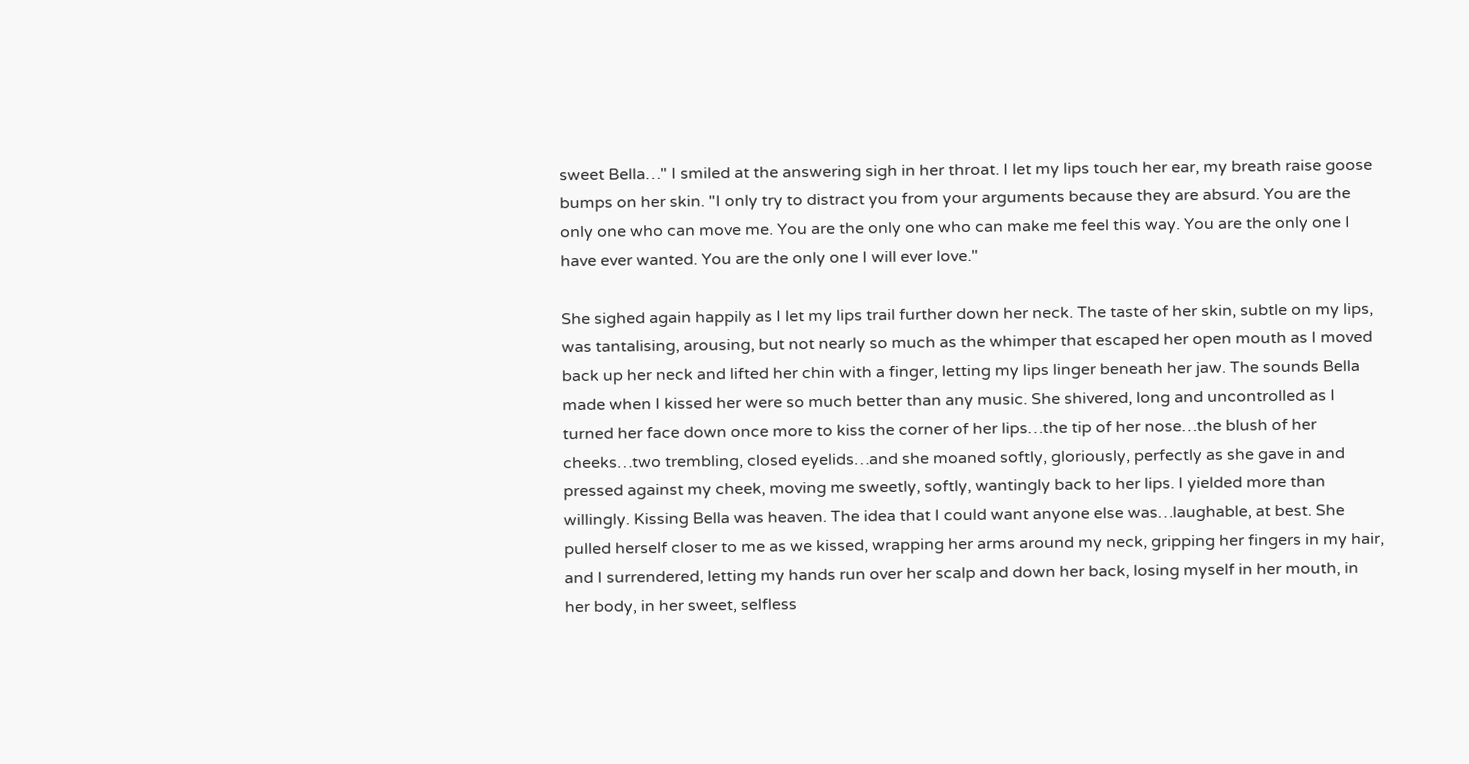sweet Bella…" I smiled at the answering sigh in her throat. I let my lips touch her ear, my breath raise goose bumps on her skin. "I only try to distract you from your arguments because they are absurd. You are the only one who can move me. You are the only one who can make me feel this way. You are the only one I have ever wanted. You are the only one I will ever love."

She sighed again happily as I let my lips trail further down her neck. The taste of her skin, subtle on my lips, was tantalising, arousing, but not nearly so much as the whimper that escaped her open mouth as I moved back up her neck and lifted her chin with a finger, letting my lips linger beneath her jaw. The sounds Bella made when I kissed her were so much better than any music. She shivered, long and uncontrolled as I turned her face down once more to kiss the corner of her lips…the tip of her nose…the blush of her cheeks…two trembling, closed eyelids…and she moaned softly, gloriously, perfectly as she gave in and pressed against my cheek, moving me sweetly, softly, wantingly back to her lips. I yielded more than willingly. Kissing Bella was heaven. The idea that I could want anyone else was…laughable, at best. She pulled herself closer to me as we kissed, wrapping her arms around my neck, gripping her fingers in my hair, and I surrendered, letting my hands run over her scalp and down her back, losing myself in her mouth, in her body, in her sweet, selfless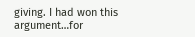giving. I had won this argument…for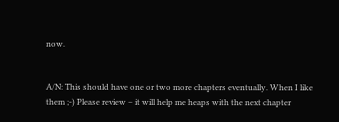now.


A/N: This should have one or two more chapters eventually. When I like them ;-) Please review – it will help me heaps with the next chapter